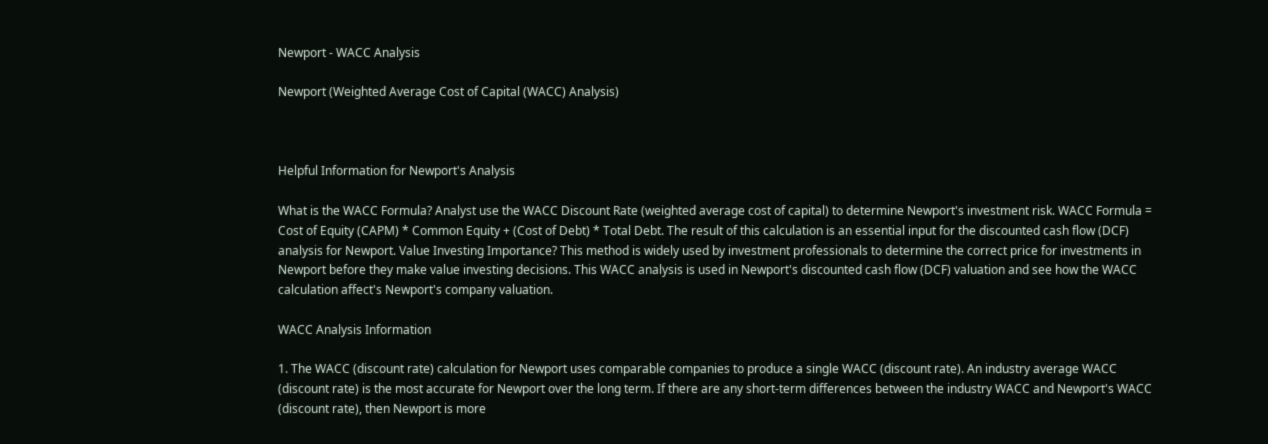Newport - WACC Analysis

Newport (Weighted Average Cost of Capital (WACC) Analysis)



Helpful Information for Newport's Analysis

What is the WACC Formula? Analyst use the WACC Discount Rate (weighted average cost of capital) to determine Newport's investment risk. WACC Formula = Cost of Equity (CAPM) * Common Equity + (Cost of Debt) * Total Debt. The result of this calculation is an essential input for the discounted cash flow (DCF) analysis for Newport. Value Investing Importance? This method is widely used by investment professionals to determine the correct price for investments in Newport before they make value investing decisions. This WACC analysis is used in Newport's discounted cash flow (DCF) valuation and see how the WACC calculation affect's Newport's company valuation.

WACC Analysis Information

1. The WACC (discount rate) calculation for Newport uses comparable companies to produce a single WACC (discount rate). An industry average WACC (discount rate) is the most accurate for Newport over the long term. If there are any short-term differences between the industry WACC and Newport's WACC (discount rate), then Newport is more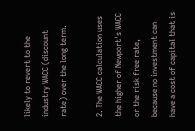likely to revert to the industry WACC (discount rate) over the long term.

2. The WACC calculation uses the higher of Newport's WACC or the risk free rate, because no investment can have a cost of capital that is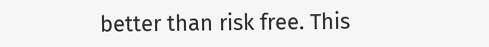better than risk free. This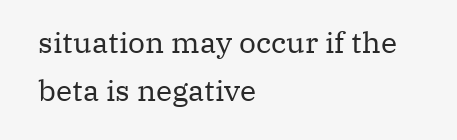situation may occur if the beta is negative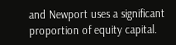and Newport uses a significant proportion of equity capital.